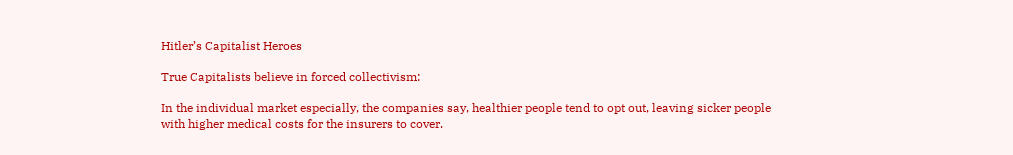Hitler’s Capitalist Heroes

True Capitalists believe in forced collectivism:

In the individual market especially, the companies say, healthier people tend to opt out, leaving sicker people with higher medical costs for the insurers to cover.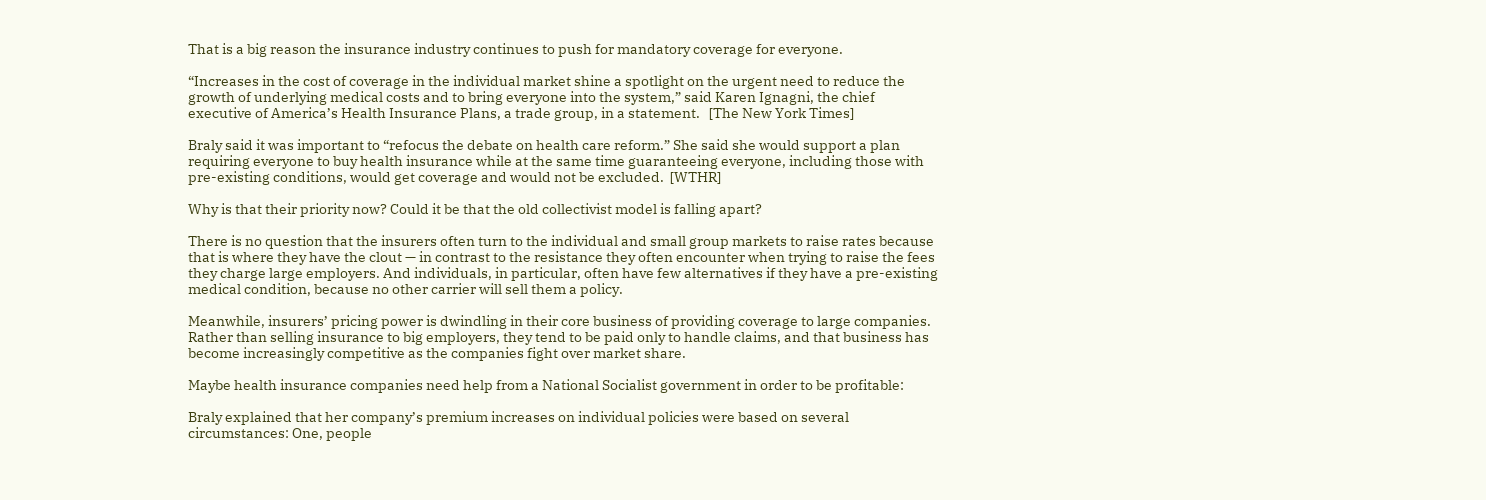That is a big reason the insurance industry continues to push for mandatory coverage for everyone.

“Increases in the cost of coverage in the individual market shine a spotlight on the urgent need to reduce the growth of underlying medical costs and to bring everyone into the system,” said Karen Ignagni, the chief executive of America’s Health Insurance Plans, a trade group, in a statement.   [The New York Times]

Braly said it was important to “refocus the debate on health care reform.” She said she would support a plan requiring everyone to buy health insurance while at the same time guaranteeing everyone, including those with pre-existing conditions, would get coverage and would not be excluded.  [WTHR]

Why is that their priority now? Could it be that the old collectivist model is falling apart?

There is no question that the insurers often turn to the individual and small group markets to raise rates because that is where they have the clout — in contrast to the resistance they often encounter when trying to raise the fees they charge large employers. And individuals, in particular, often have few alternatives if they have a pre-existing medical condition, because no other carrier will sell them a policy.

Meanwhile, insurers’ pricing power is dwindling in their core business of providing coverage to large companies. Rather than selling insurance to big employers, they tend to be paid only to handle claims, and that business has become increasingly competitive as the companies fight over market share.

Maybe health insurance companies need help from a National Socialist government in order to be profitable:

Braly explained that her company’s premium increases on individual policies were based on several circumstances: One, people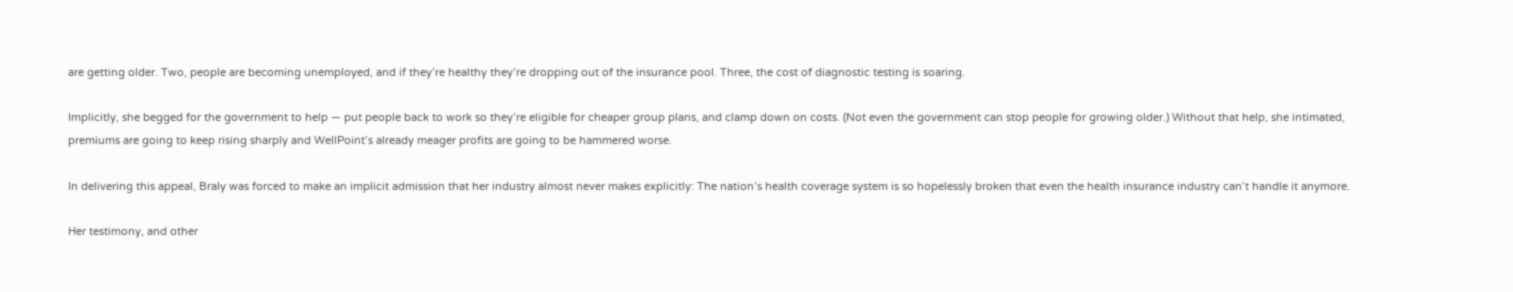are getting older. Two, people are becoming unemployed, and if they’re healthy they’re dropping out of the insurance pool. Three, the cost of diagnostic testing is soaring.

Implicitly, she begged for the government to help — put people back to work so they’re eligible for cheaper group plans, and clamp down on costs. (Not even the government can stop people for growing older.) Without that help, she intimated, premiums are going to keep rising sharply and WellPoint’s already meager profits are going to be hammered worse.

In delivering this appeal, Braly was forced to make an implicit admission that her industry almost never makes explicitly: The nation’s health coverage system is so hopelessly broken that even the health insurance industry can’t handle it anymore.

Her testimony, and other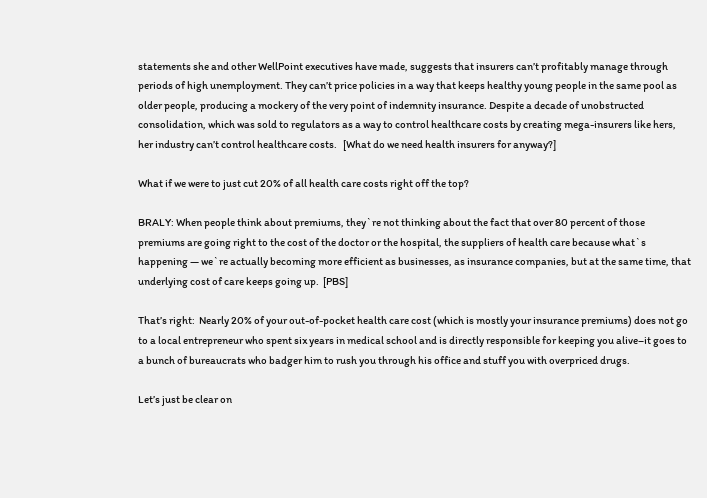statements she and other WellPoint executives have made, suggests that insurers can’t profitably manage through periods of high unemployment. They can’t price policies in a way that keeps healthy young people in the same pool as older people, producing a mockery of the very point of indemnity insurance. Despite a decade of unobstructed consolidation, which was sold to regulators as a way to control healthcare costs by creating mega-insurers like hers, her industry can’t control healthcare costs.   [What do we need health insurers for anyway?]

What if we were to just cut 20% of all health care costs right off the top?

BRALY: When people think about premiums, they`re not thinking about the fact that over 80 percent of those premiums are going right to the cost of the doctor or the hospital, the suppliers of health care because what`s happening — we`re actually becoming more efficient as businesses, as insurance companies, but at the same time, that underlying cost of care keeps going up.  [PBS]

That’s right:  Nearly 20% of your out-of-pocket health care cost (which is mostly your insurance premiums) does not go to a local entrepreneur who spent six years in medical school and is directly responsible for keeping you alive–it goes to a bunch of bureaucrats who badger him to rush you through his office and stuff you with overpriced drugs.

Let’s just be clear on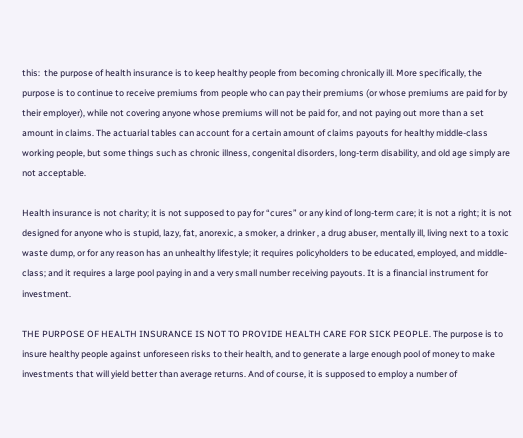this:  the purpose of health insurance is to keep healthy people from becoming chronically ill. More specifically, the purpose is to continue to receive premiums from people who can pay their premiums (or whose premiums are paid for by their employer), while not covering anyone whose premiums will not be paid for, and not paying out more than a set amount in claims. The actuarial tables can account for a certain amount of claims payouts for healthy middle-class working people, but some things such as chronic illness, congenital disorders, long-term disability, and old age simply are not acceptable.

Health insurance is not charity; it is not supposed to pay for “cures” or any kind of long-term care; it is not a right; it is not designed for anyone who is stupid, lazy, fat, anorexic, a smoker, a drinker , a drug abuser, mentally ill, living next to a toxic waste dump, or for any reason has an unhealthy lifestyle; it requires policyholders to be educated, employed, and middle-class; and it requires a large pool paying in and a very small number receiving payouts. It is a financial instrument for investment.

THE PURPOSE OF HEALTH INSURANCE IS NOT TO PROVIDE HEALTH CARE FOR SICK PEOPLE. The purpose is to insure healthy people against unforeseen risks to their health, and to generate a large enough pool of money to make investments that will yield better than average returns. And of course, it is supposed to employ a number of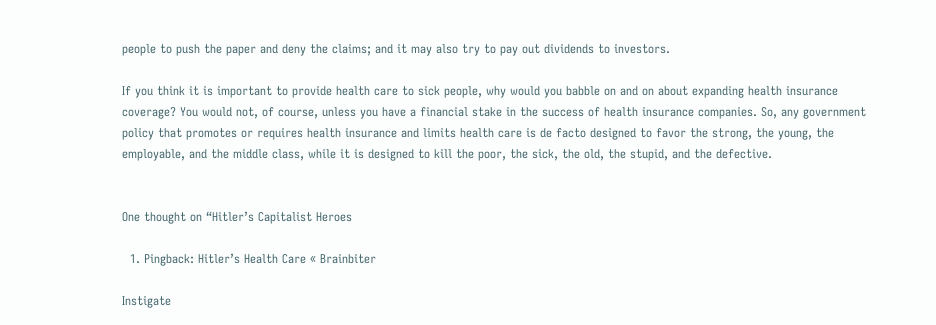people to push the paper and deny the claims; and it may also try to pay out dividends to investors.

If you think it is important to provide health care to sick people, why would you babble on and on about expanding health insurance coverage? You would not, of course, unless you have a financial stake in the success of health insurance companies. So, any government policy that promotes or requires health insurance and limits health care is de facto designed to favor the strong, the young, the employable, and the middle class, while it is designed to kill the poor, the sick, the old, the stupid, and the defective.


One thought on “Hitler’s Capitalist Heroes

  1. Pingback: Hitler’s Health Care « Brainbiter

Instigate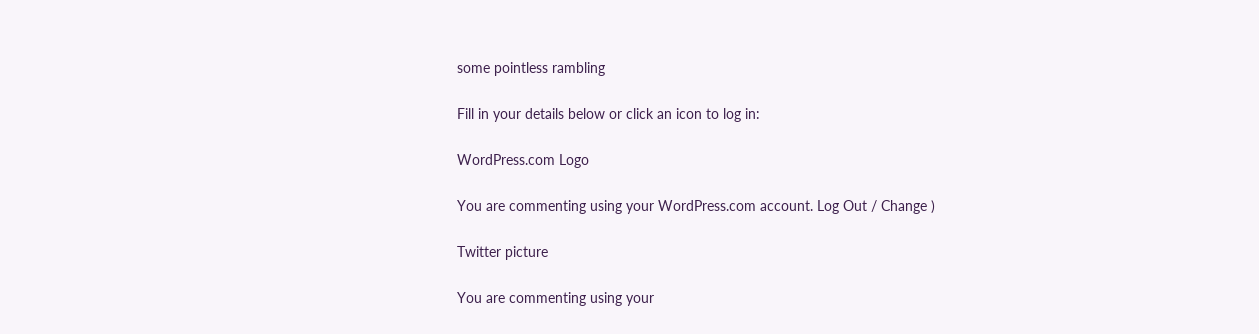some pointless rambling

Fill in your details below or click an icon to log in:

WordPress.com Logo

You are commenting using your WordPress.com account. Log Out / Change )

Twitter picture

You are commenting using your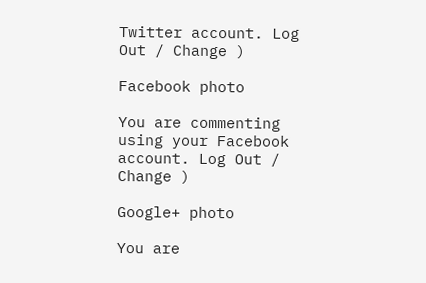Twitter account. Log Out / Change )

Facebook photo

You are commenting using your Facebook account. Log Out / Change )

Google+ photo

You are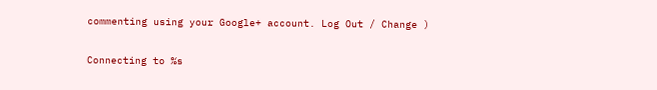commenting using your Google+ account. Log Out / Change )

Connecting to %s